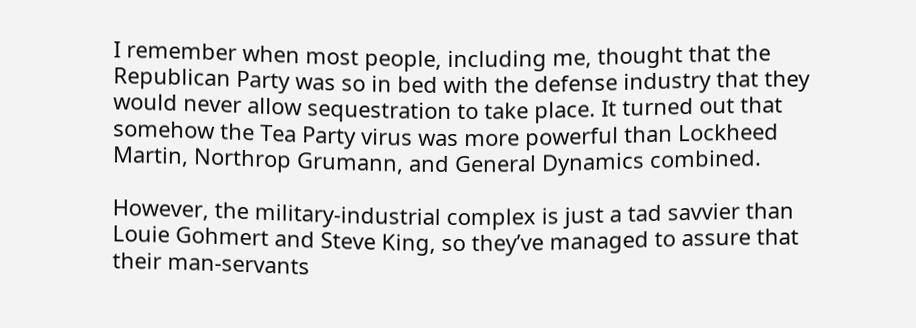I remember when most people, including me, thought that the Republican Party was so in bed with the defense industry that they would never allow sequestration to take place. It turned out that somehow the Tea Party virus was more powerful than Lockheed Martin, Northrop Grumann, and General Dynamics combined.

However, the military-industrial complex is just a tad savvier than Louie Gohmert and Steve King, so they’ve managed to assure that their man-servants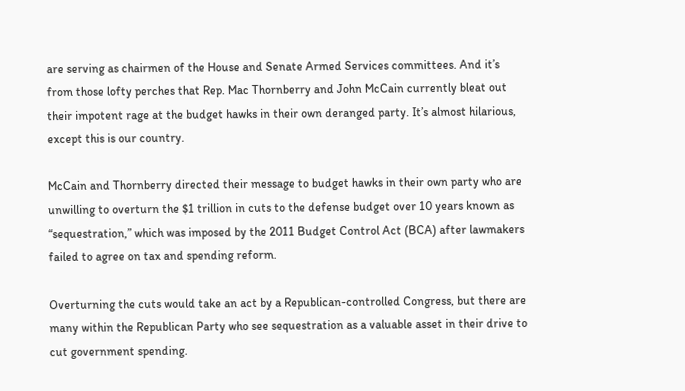are serving as chairmen of the House and Senate Armed Services committees. And it’s from those lofty perches that Rep. Mac Thornberry and John McCain currently bleat out their impotent rage at the budget hawks in their own deranged party. It’s almost hilarious, except this is our country.

McCain and Thornberry directed their message to budget hawks in their own party who are unwilling to overturn the $1 trillion in cuts to the defense budget over 10 years known as “sequestration,” which was imposed by the 2011 Budget Control Act (BCA) after lawmakers failed to agree on tax and spending reform.

Overturning the cuts would take an act by a Republican-controlled Congress, but there are many within the Republican Party who see sequestration as a valuable asset in their drive to cut government spending.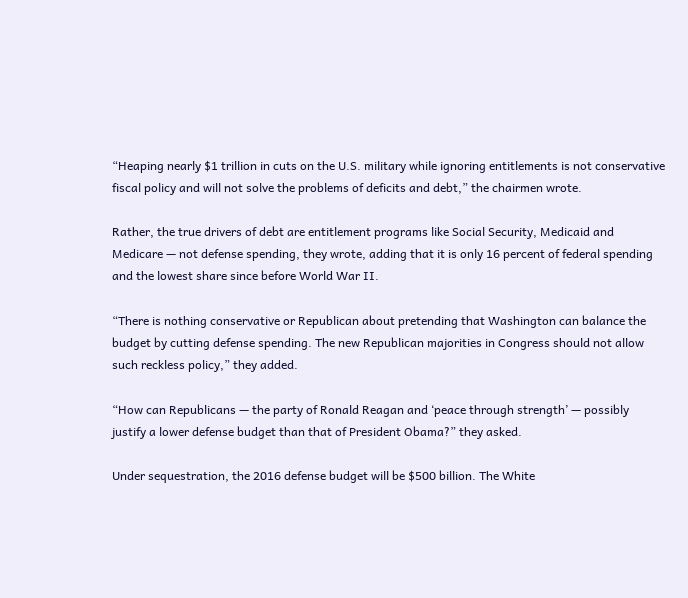“Heaping nearly $1 trillion in cuts on the U.S. military while ignoring entitlements is not conservative fiscal policy and will not solve the problems of deficits and debt,” the chairmen wrote.

Rather, the true drivers of debt are entitlement programs like Social Security, Medicaid and Medicare — not defense spending, they wrote, adding that it is only 16 percent of federal spending and the lowest share since before World War II.

“There is nothing conservative or Republican about pretending that Washington can balance the budget by cutting defense spending. The new Republican majorities in Congress should not allow such reckless policy,” they added.

“How can Republicans — the party of Ronald Reagan and ‘peace through strength’ — possibly justify a lower defense budget than that of President Obama?” they asked.

Under sequestration, the 2016 defense budget will be $500 billion. The White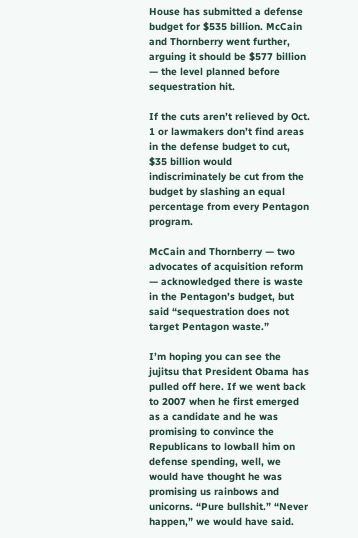House has submitted a defense budget for $535 billion. McCain and Thornberry went further, arguing it should be $577 billion — the level planned before sequestration hit.

If the cuts aren’t relieved by Oct. 1 or lawmakers don’t find areas in the defense budget to cut, $35 billion would indiscriminately be cut from the budget by slashing an equal percentage from every Pentagon program.

McCain and Thornberry — two advocates of acquisition reform — acknowledged there is waste in the Pentagon’s budget, but said “sequestration does not target Pentagon waste.”

I’m hoping you can see the jujitsu that President Obama has pulled off here. If we went back to 2007 when he first emerged as a candidate and he was promising to convince the Republicans to lowball him on defense spending, well, we would have thought he was promising us rainbows and unicorns. “Pure bullshit.” “Never happen,” we would have said.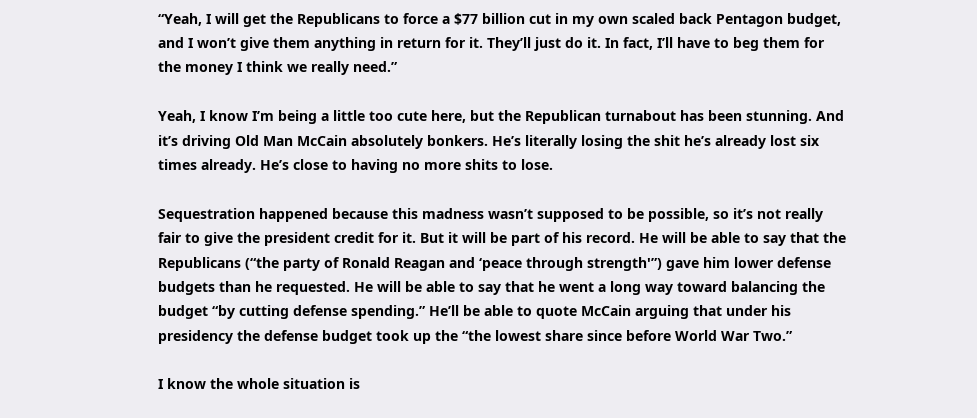“Yeah, I will get the Republicans to force a $77 billion cut in my own scaled back Pentagon budget, and I won’t give them anything in return for it. They’ll just do it. In fact, I’ll have to beg them for the money I think we really need.”

Yeah, I know I’m being a little too cute here, but the Republican turnabout has been stunning. And it’s driving Old Man McCain absolutely bonkers. He’s literally losing the shit he’s already lost six times already. He’s close to having no more shits to lose.

Sequestration happened because this madness wasn’t supposed to be possible, so it’s not really fair to give the president credit for it. But it will be part of his record. He will be able to say that the Republicans (“the party of Ronald Reagan and ‘peace through strength'”) gave him lower defense budgets than he requested. He will be able to say that he went a long way toward balancing the budget “by cutting defense spending.” He’ll be able to quote McCain arguing that under his presidency the defense budget took up the “the lowest share since before World War Two.”

I know the whole situation is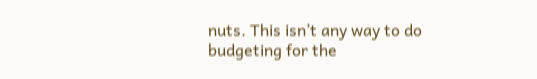nuts. This isn’t any way to do budgeting for the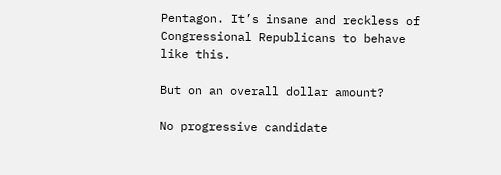Pentagon. It’s insane and reckless of Congressional Republicans to behave like this.

But on an overall dollar amount?

No progressive candidate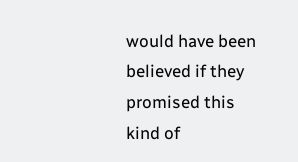would have been believed if they promised this kind of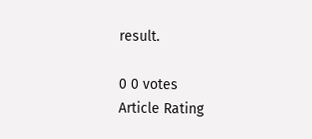result.

0 0 votes
Article Rating